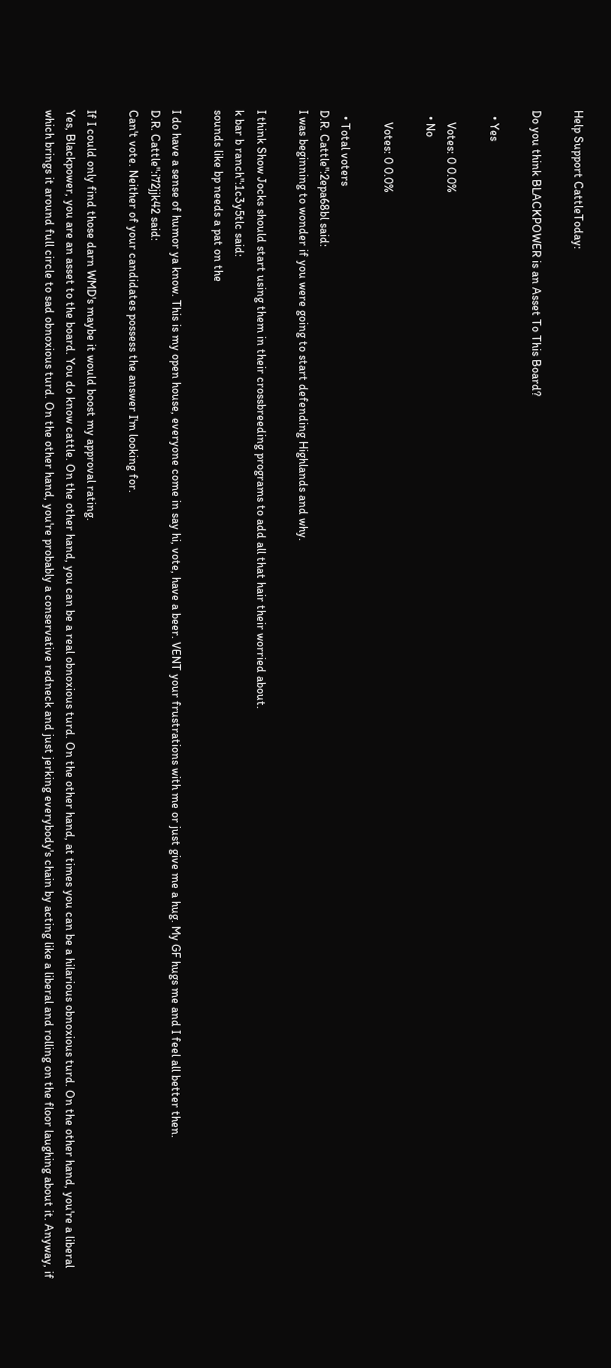Help Support CattleToday:

Do you think BLACKPOWER is an Asset To This Board?

  • Yes

    Votes: 0 0.0%
  • No

    Votes: 0 0.0%

  • Total voters
D.R. Cattle":2epa68bl said:
I was beginning to wonder if you were going to start defending Highlands and why.

I think Show Jocks should start using them in their crossbreeding programs to add all that hair their worried about.
k bar b ranch":1c3y5tlc said:
sounds like bp needs a pat on the

I do have a sense of humor ya know. This is my open house, everyone come in say hi, vote, have a beer. VENT your frustrations with me or just give me a hug. My GF hugs me and I feel all better then.
D.R. Cattle":i72jjk42 said:
Can't vote. Neither of your candidates possess the answer I'm looking for.

If I could only find those darn WMD's maybe it would boost my approval rating.
Yes, Blackpower, you are an asset to the board. You do know cattle. On the other hand, you can be a real obnoxious turd. On the other hand, at times you can be a hilarious obnoxious turd. On the other hand, you're a liberal which brings it around full circle to sad obnoxious turd. On the other hand, you're probably a conservative redneck and just jerking everybody's chain by acting like a liberal and rolling on the floor laughing about it. Anyway, if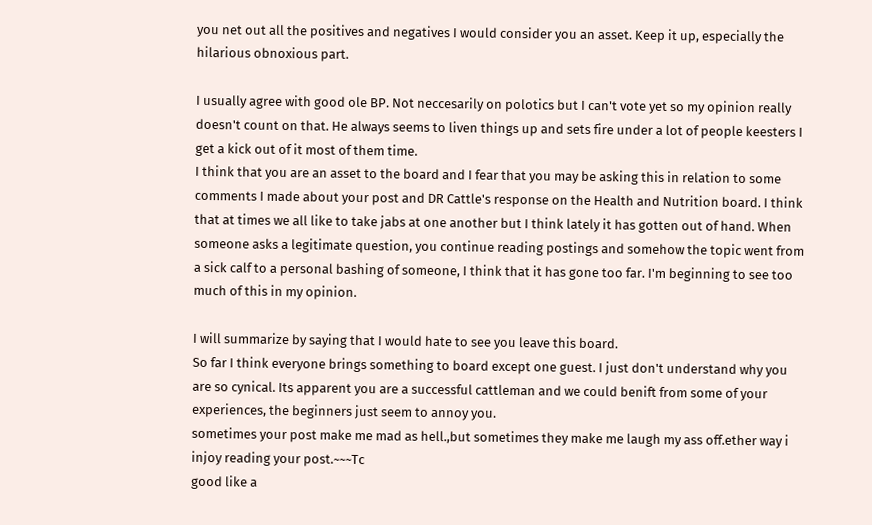you net out all the positives and negatives I would consider you an asset. Keep it up, especially the hilarious obnoxious part.

I usually agree with good ole BP. Not neccesarily on polotics but I can't vote yet so my opinion really doesn't count on that. He always seems to liven things up and sets fire under a lot of people keesters I get a kick out of it most of them time.
I think that you are an asset to the board and I fear that you may be asking this in relation to some comments I made about your post and DR Cattle's response on the Health and Nutrition board. I think that at times we all like to take jabs at one another but I think lately it has gotten out of hand. When someone asks a legitimate question, you continue reading postings and somehow the topic went from a sick calf to a personal bashing of someone, I think that it has gone too far. I'm beginning to see too much of this in my opinion.

I will summarize by saying that I would hate to see you leave this board.
So far I think everyone brings something to board except one guest. I just don't understand why you are so cynical. Its apparent you are a successful cattleman and we could benift from some of your experiences, the beginners just seem to annoy you.
sometimes your post make me mad as hell.,but sometimes they make me laugh my ass off.ether way i injoy reading your post.~~~Tc
good like a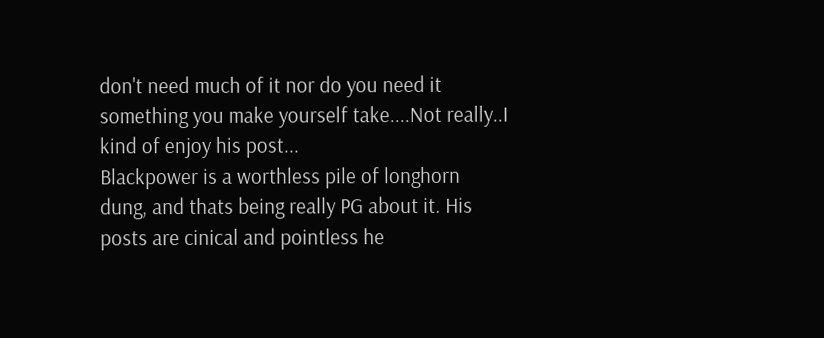don't need much of it nor do you need it something you make yourself take....Not really..I kind of enjoy his post...
Blackpower is a worthless pile of longhorn dung, and thats being really PG about it. His posts are cinical and pointless he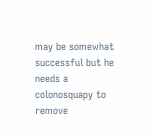may be somewhat successful but he needs a colonosquapy to remove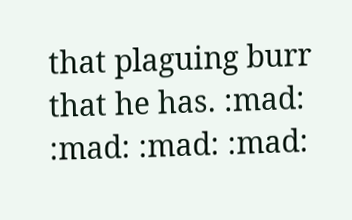that plaguing burr that he has. :mad: :mad: :mad: :mad: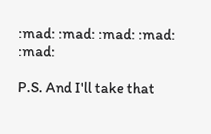:mad: :mad: :mad: :mad: :mad:

P.S. And I'll take that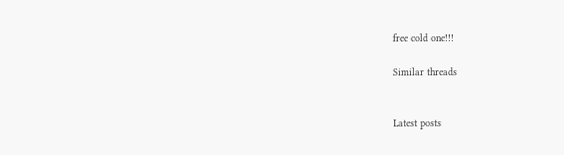free cold one!!!

Similar threads


Latest posts